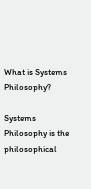What is Systems Philosophy?

Systems Philosophy is the philosophical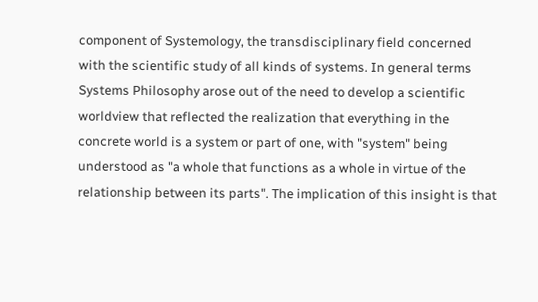component of Systemology, the transdisciplinary field concerned with the scientific study of all kinds of systems. In general terms Systems Philosophy arose out of the need to develop a scientific worldview that reflected the realization that everything in the concrete world is a system or part of one, with "system" being understood as "a whole that functions as a whole in virtue of the relationship between its parts". The implication of this insight is that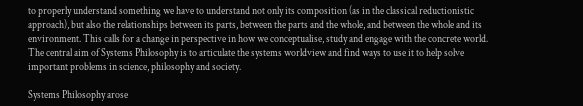to properly understand something we have to understand not only its composition (as in the classical reductionistic approach), but also the relationships between its parts, between the parts and the whole, and between the whole and its environment. This calls for a change in perspective in how we conceptualise, study and engage with the concrete world. The central aim of Systems Philosophy is to articulate the systems worldview and find ways to use it to help solve important problems in science, philosophy and society.

Systems Philosophy arose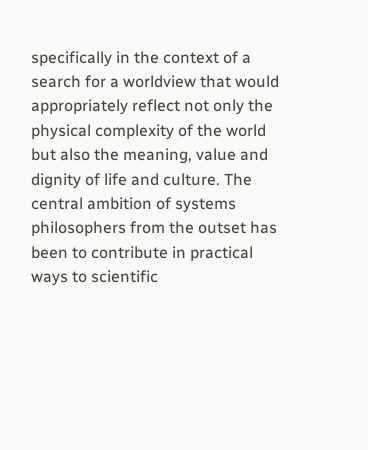specifically in the context of a search for a worldview that would appropriately reflect not only the physical complexity of the world but also the meaning, value and dignity of life and culture. The central ambition of systems philosophers from the outset has been to contribute in practical ways to scientific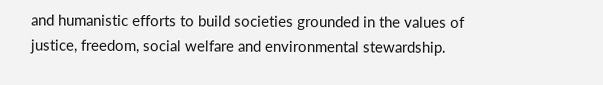and humanistic efforts to build societies grounded in the values of justice, freedom, social welfare and environmental stewardship.